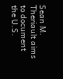Sean M. Theriault aims to document the U.S.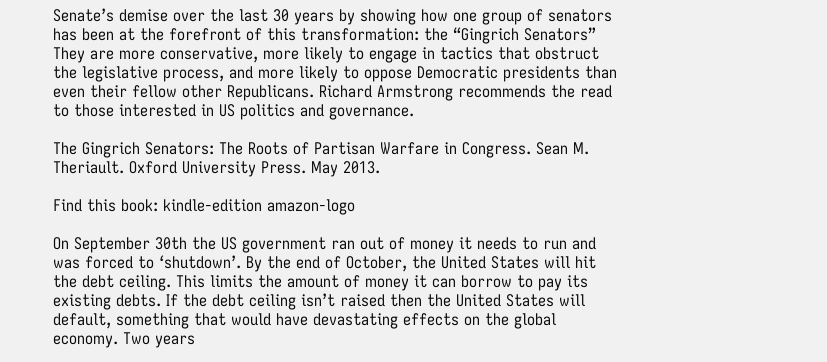Senate’s demise over the last 30 years by showing how one group of senators has been at the forefront of this transformation: the “Gingrich Senators” They are more conservative, more likely to engage in tactics that obstruct the legislative process, and more likely to oppose Democratic presidents than even their fellow other Republicans. Richard Armstrong recommends the read to those interested in US politics and governance.

The Gingrich Senators: The Roots of Partisan Warfare in Congress. Sean M. Theriault. Oxford University Press. May 2013.

Find this book: kindle-edition amazon-logo

On September 30th the US government ran out of money it needs to run and was forced to ‘shutdown’. By the end of October, the United States will hit the debt ceiling. This limits the amount of money it can borrow to pay its existing debts. If the debt ceiling isn’t raised then the United States will default, something that would have devastating effects on the global economy. Two years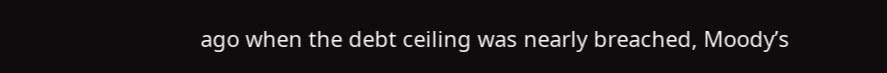ago when the debt ceiling was nearly breached, Moody’s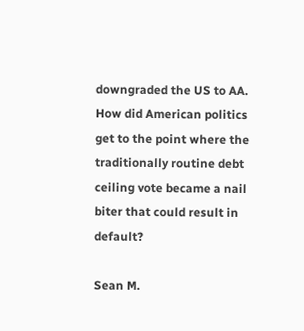downgraded the US to AA. How did American politics get to the point where the traditionally routine debt ceiling vote became a nail biter that could result in default?

Sean M.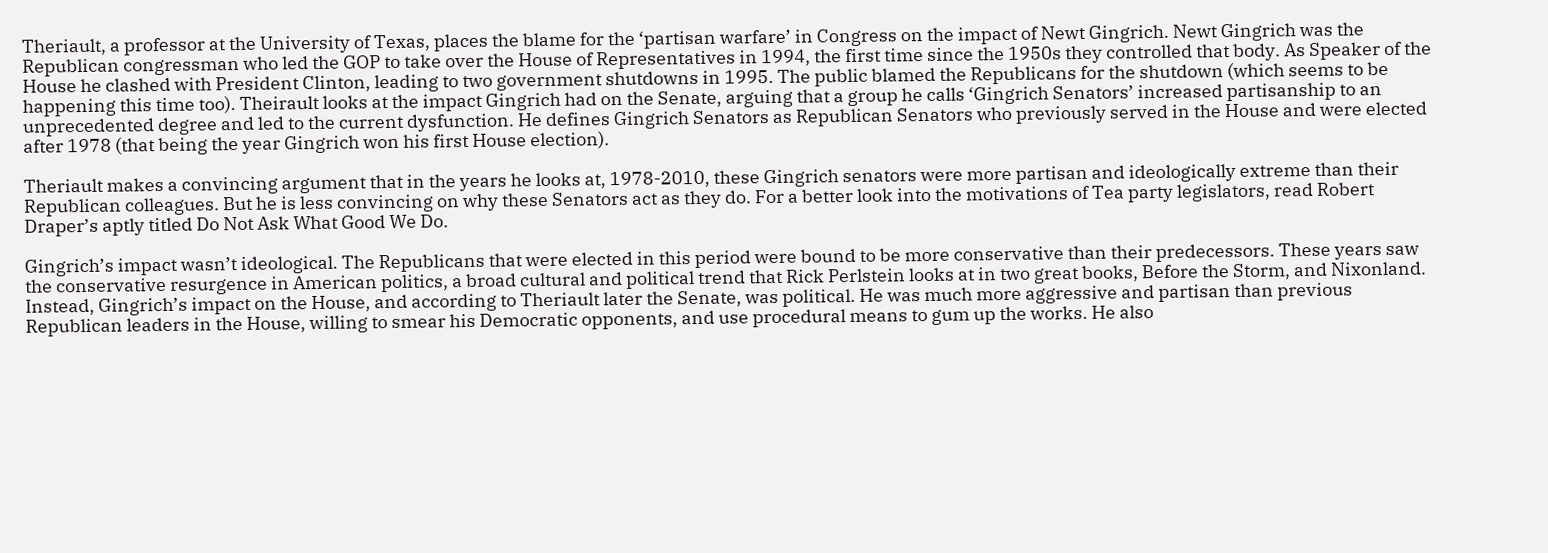Theriault, a professor at the University of Texas, places the blame for the ‘partisan warfare’ in Congress on the impact of Newt Gingrich. Newt Gingrich was the Republican congressman who led the GOP to take over the House of Representatives in 1994, the first time since the 1950s they controlled that body. As Speaker of the House he clashed with President Clinton, leading to two government shutdowns in 1995. The public blamed the Republicans for the shutdown (which seems to be happening this time too). Theirault looks at the impact Gingrich had on the Senate, arguing that a group he calls ‘Gingrich Senators’ increased partisanship to an unprecedented degree and led to the current dysfunction. He defines Gingrich Senators as Republican Senators who previously served in the House and were elected after 1978 (that being the year Gingrich won his first House election).

Theriault makes a convincing argument that in the years he looks at, 1978-2010, these Gingrich senators were more partisan and ideologically extreme than their Republican colleagues. But he is less convincing on why these Senators act as they do. For a better look into the motivations of Tea party legislators, read Robert Draper’s aptly titled Do Not Ask What Good We Do.

Gingrich’s impact wasn’t ideological. The Republicans that were elected in this period were bound to be more conservative than their predecessors. These years saw the conservative resurgence in American politics, a broad cultural and political trend that Rick Perlstein looks at in two great books, Before the Storm, and Nixonland. Instead, Gingrich’s impact on the House, and according to Theriault later the Senate, was political. He was much more aggressive and partisan than previous Republican leaders in the House, willing to smear his Democratic opponents, and use procedural means to gum up the works. He also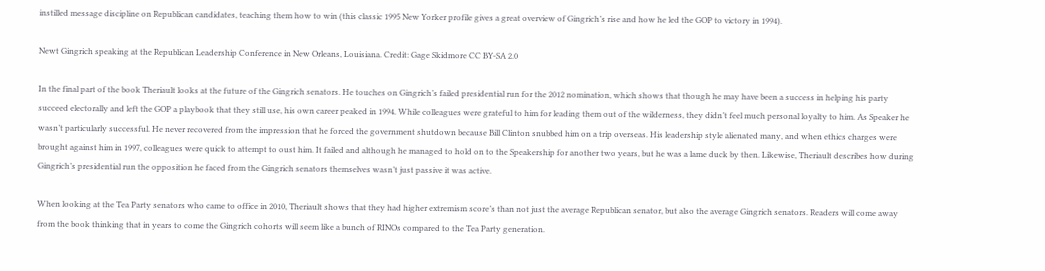instilled message discipline on Republican candidates, teaching them how to win (this classic 1995 New Yorker profile gives a great overview of Gingrich’s rise and how he led the GOP to victory in 1994).

Newt Gingrich speaking at the Republican Leadership Conference in New Orleans, Louisiana. Credit: Gage Skidmore CC BY-SA 2.0

In the final part of the book Theriault looks at the future of the Gingrich senators. He touches on Gingrich’s failed presidential run for the 2012 nomination, which shows that though he may have been a success in helping his party succeed electorally and left the GOP a playbook that they still use, his own career peaked in 1994. While colleagues were grateful to him for leading them out of the wilderness, they didn’t feel much personal loyalty to him. As Speaker he wasn’t particularly successful. He never recovered from the impression that he forced the government shutdown because Bill Clinton snubbed him on a trip overseas. His leadership style alienated many, and when ethics charges were brought against him in 1997, colleagues were quick to attempt to oust him. It failed and although he managed to hold on to the Speakership for another two years, but he was a lame duck by then. Likewise, Theriault describes how during Gingrich’s presidential run the opposition he faced from the Gingrich senators themselves wasn’t just passive it was active.

When looking at the Tea Party senators who came to office in 2010, Theriault shows that they had higher extremism score’s than not just the average Republican senator, but also the average Gingrich senators. Readers will come away from the book thinking that in years to come the Gingrich cohorts will seem like a bunch of RINOs compared to the Tea Party generation.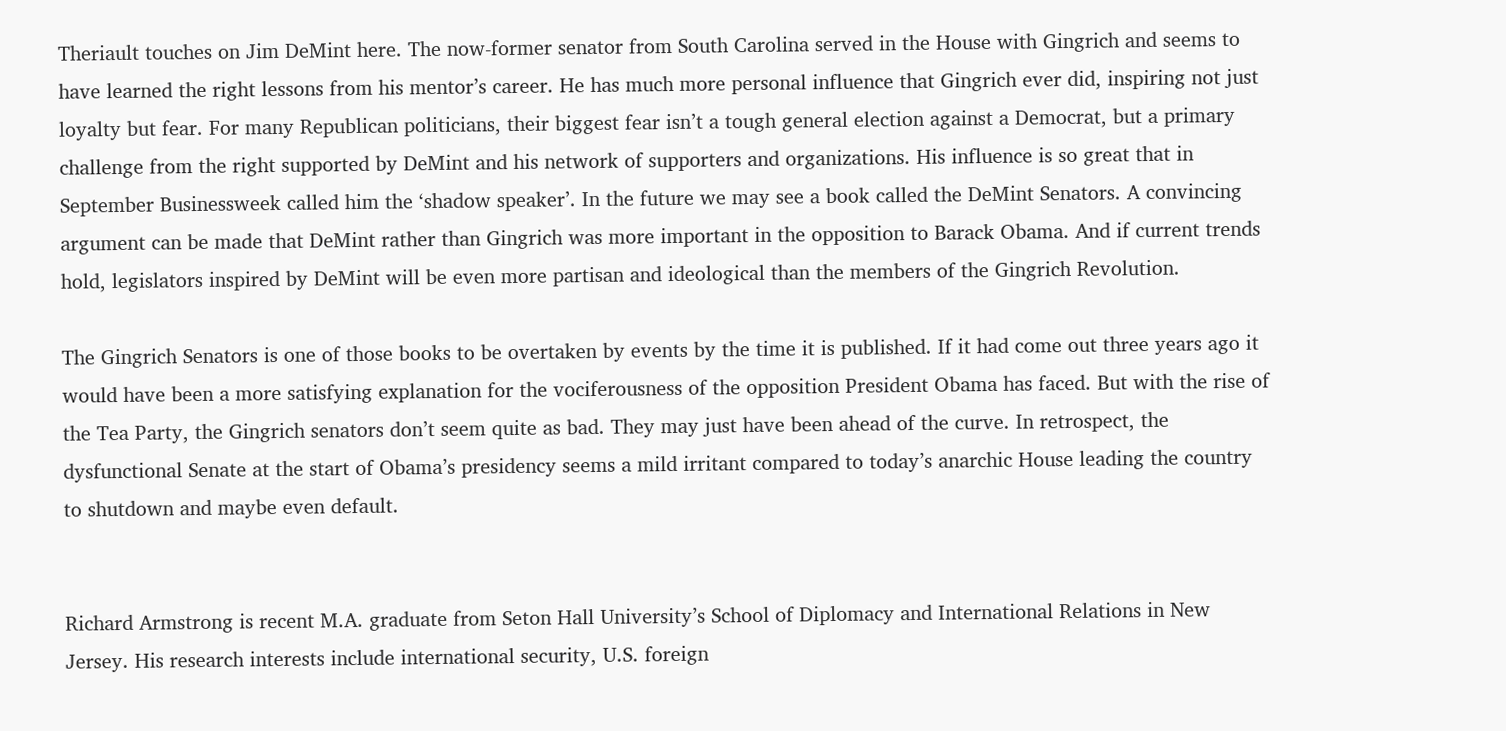Theriault touches on Jim DeMint here. The now-former senator from South Carolina served in the House with Gingrich and seems to have learned the right lessons from his mentor’s career. He has much more personal influence that Gingrich ever did, inspiring not just loyalty but fear. For many Republican politicians, their biggest fear isn’t a tough general election against a Democrat, but a primary challenge from the right supported by DeMint and his network of supporters and organizations. His influence is so great that in September Businessweek called him the ‘shadow speaker’. In the future we may see a book called the DeMint Senators. A convincing argument can be made that DeMint rather than Gingrich was more important in the opposition to Barack Obama. And if current trends hold, legislators inspired by DeMint will be even more partisan and ideological than the members of the Gingrich Revolution.

The Gingrich Senators is one of those books to be overtaken by events by the time it is published. If it had come out three years ago it would have been a more satisfying explanation for the vociferousness of the opposition President Obama has faced. But with the rise of the Tea Party, the Gingrich senators don’t seem quite as bad. They may just have been ahead of the curve. In retrospect, the dysfunctional Senate at the start of Obama’s presidency seems a mild irritant compared to today’s anarchic House leading the country to shutdown and maybe even default.


Richard Armstrong is recent M.A. graduate from Seton Hall University’s School of Diplomacy and International Relations in New Jersey. His research interests include international security, U.S. foreign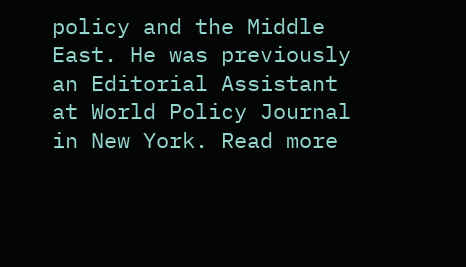policy and the Middle East. He was previously an Editorial Assistant at World Policy Journal in New York. Read more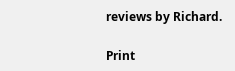reviews by Richard.

Print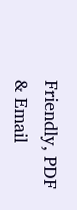Friendly, PDF & Email